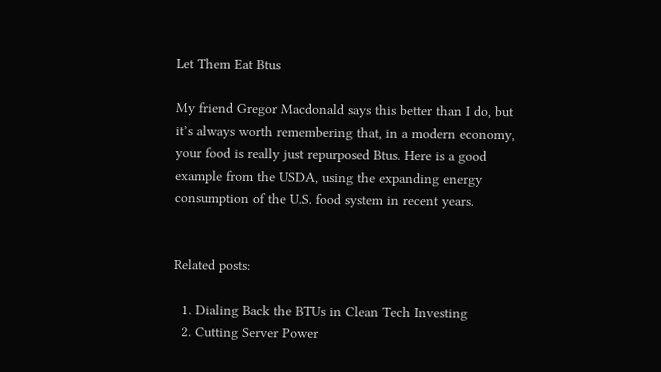Let Them Eat Btus

My friend Gregor Macdonald says this better than I do, but it’s always worth remembering that, in a modern economy, your food is really just repurposed Btus. Here is a good example from the USDA, using the expanding energy consumption of the U.S. food system in recent years.


Related posts:

  1. Dialing Back the BTUs in Clean Tech Investing
  2. Cutting Server Power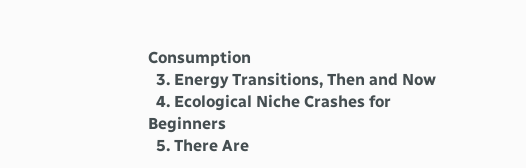Consumption
  3. Energy Transitions, Then and Now
  4. Ecological Niche Crashes for Beginners
  5. There Are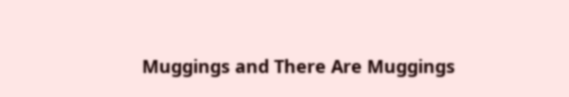Muggings and There Are Muggings